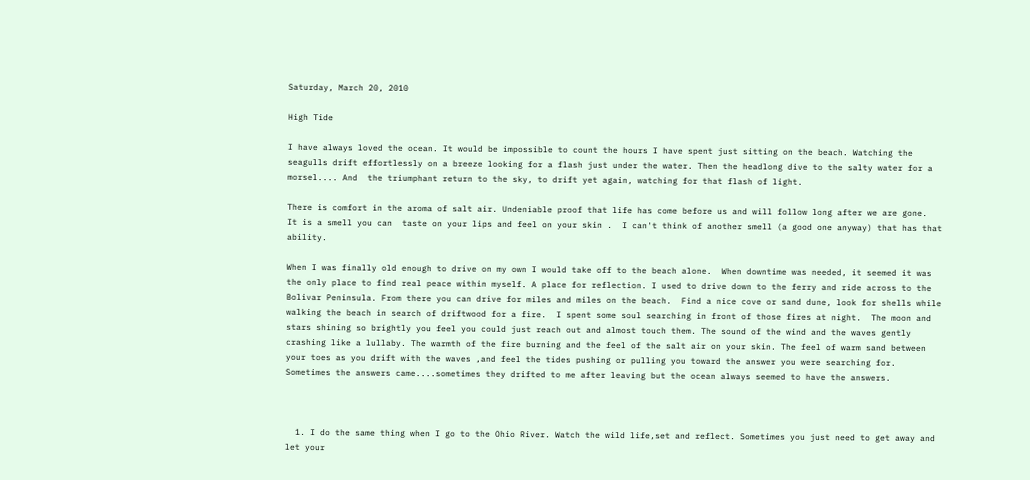Saturday, March 20, 2010

High Tide

I have always loved the ocean. It would be impossible to count the hours I have spent just sitting on the beach. Watching the seagulls drift effortlessly on a breeze looking for a flash just under the water. Then the headlong dive to the salty water for a morsel.... And  the triumphant return to the sky, to drift yet again, watching for that flash of light.

There is comfort in the aroma of salt air. Undeniable proof that life has come before us and will follow long after we are gone.  It is a smell you can  taste on your lips and feel on your skin .  I can't think of another smell (a good one anyway) that has that ability.

When I was finally old enough to drive on my own I would take off to the beach alone.  When downtime was needed, it seemed it was the only place to find real peace within myself. A place for reflection. I used to drive down to the ferry and ride across to the Bolivar Peninsula. From there you can drive for miles and miles on the beach.  Find a nice cove or sand dune, look for shells while walking the beach in search of driftwood for a fire.  I spent some soul searching in front of those fires at night.  The moon and stars shining so brightly you feel you could just reach out and almost touch them. The sound of the wind and the waves gently crashing like a lullaby. The warmth of the fire burning and the feel of the salt air on your skin. The feel of warm sand between your toes as you drift with the waves ,and feel the tides pushing or pulling you toward the answer you were searching for.  Sometimes the answers came....sometimes they drifted to me after leaving but the ocean always seemed to have the answers.



  1. I do the same thing when I go to the Ohio River. Watch the wild life,set and reflect. Sometimes you just need to get away and let your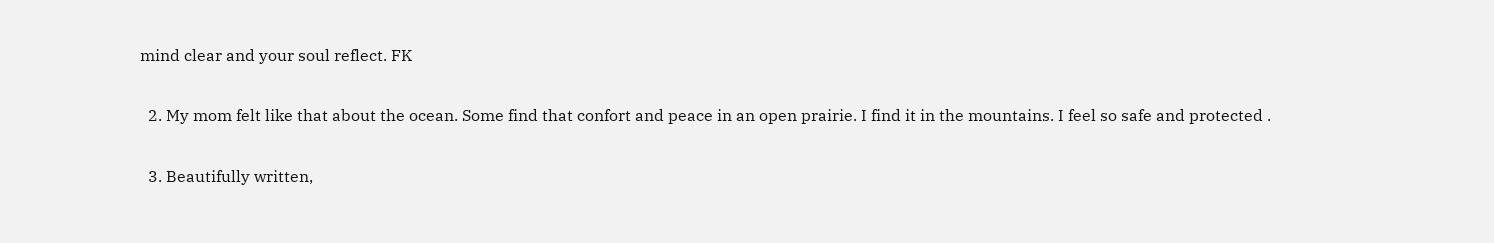mind clear and your soul reflect. FK

  2. My mom felt like that about the ocean. Some find that confort and peace in an open prairie. I find it in the mountains. I feel so safe and protected .

  3. Beautifully written,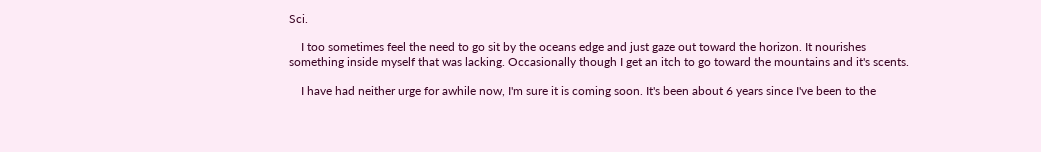Sci.

    I too sometimes feel the need to go sit by the oceans edge and just gaze out toward the horizon. It nourishes something inside myself that was lacking. Occasionally though I get an itch to go toward the mountains and it's scents.

    I have had neither urge for awhile now, I'm sure it is coming soon. It's been about 6 years since I've been to the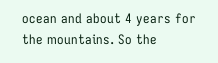ocean and about 4 years for the mountains. So the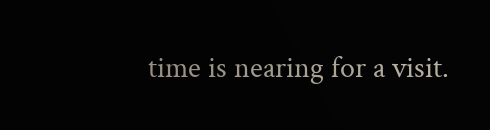time is nearing for a visit.